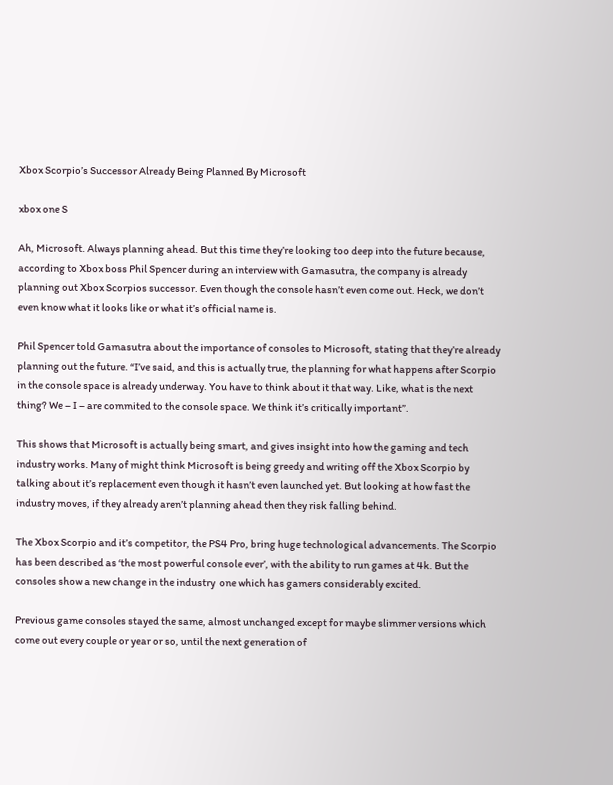Xbox Scorpio’s Successor Already Being Planned By Microsoft

xbox one S

Ah, Microsoft. Always planning ahead. But this time they’re looking too deep into the future because, according to Xbox boss Phil Spencer during an interview with Gamasutra, the company is already planning out Xbox Scorpios successor. Even though the console hasn’t even come out. Heck, we don’t even know what it looks like or what it’s official name is.

Phil Spencer told Gamasutra about the importance of consoles to Microsoft, stating that they’re already planning out the future. “I’ve said, and this is actually true, the planning for what happens after Scorpio in the console space is already underway. You have to think about it that way. Like, what is the next thing? We – I – are commited to the console space. We think it’s critically important”.

This shows that Microsoft is actually being smart, and gives insight into how the gaming and tech industry works. Many of might think Microsoft is being greedy and writing off the Xbox Scorpio by talking about it’s replacement even though it hasn’t even launched yet. But looking at how fast the industry moves, if they already aren’t planning ahead then they risk falling behind.

The Xbox Scorpio and it’s competitor, the PS4 Pro, bring huge technological advancements. The Scorpio has been described as ‘the most powerful console ever’, with the ability to run games at 4k. But the consoles show a new change in the industry  one which has gamers considerably excited.

Previous game consoles stayed the same, almost unchanged except for maybe slimmer versions which come out every couple or year or so, until the next generation of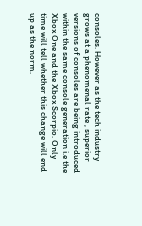consoles. However as the tech industry grows at a phenomenal rate , superior versions of consoles are being introduced within the same console generation i.e the Xbox One and the Xbox Scorpio. Only time will tell whether this change will end up as the norm.